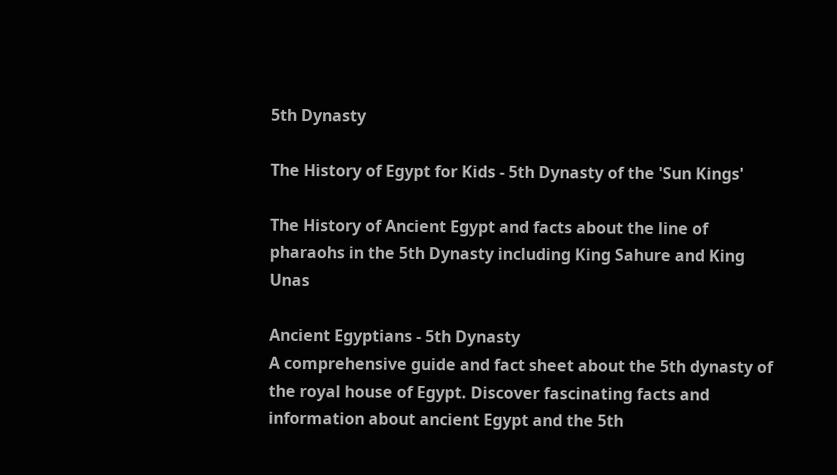5th Dynasty

The History of Egypt for Kids - 5th Dynasty of the 'Sun Kings'

The History of Ancient Egypt and facts about the line of pharaohs in the 5th Dynasty including King Sahure and King Unas

Ancient Egyptians - 5th Dynasty
A comprehensive guide and fact sheet about the 5th dynasty of the royal house of Egypt. Discover fascinating facts and information about ancient Egypt and the 5th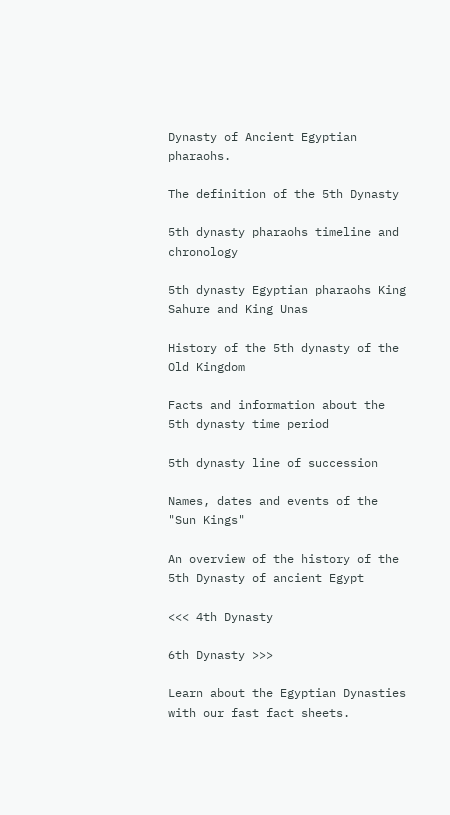Dynasty of Ancient Egyptian pharaohs.

The definition of the 5th Dynasty

5th dynasty pharaohs timeline and chronology

5th dynasty Egyptian pharaohs King Sahure and King Unas

History of the 5th dynasty of the Old Kingdom

Facts and information about the 5th dynasty time period

5th dynasty line of succession

Names, dates and events of the "Sun Kings"

An overview of the history of the 5th Dynasty of ancient Egypt

<<< 4th Dynasty

6th Dynasty >>>

Learn about the Egyptian Dynasties with our fast fact sheets.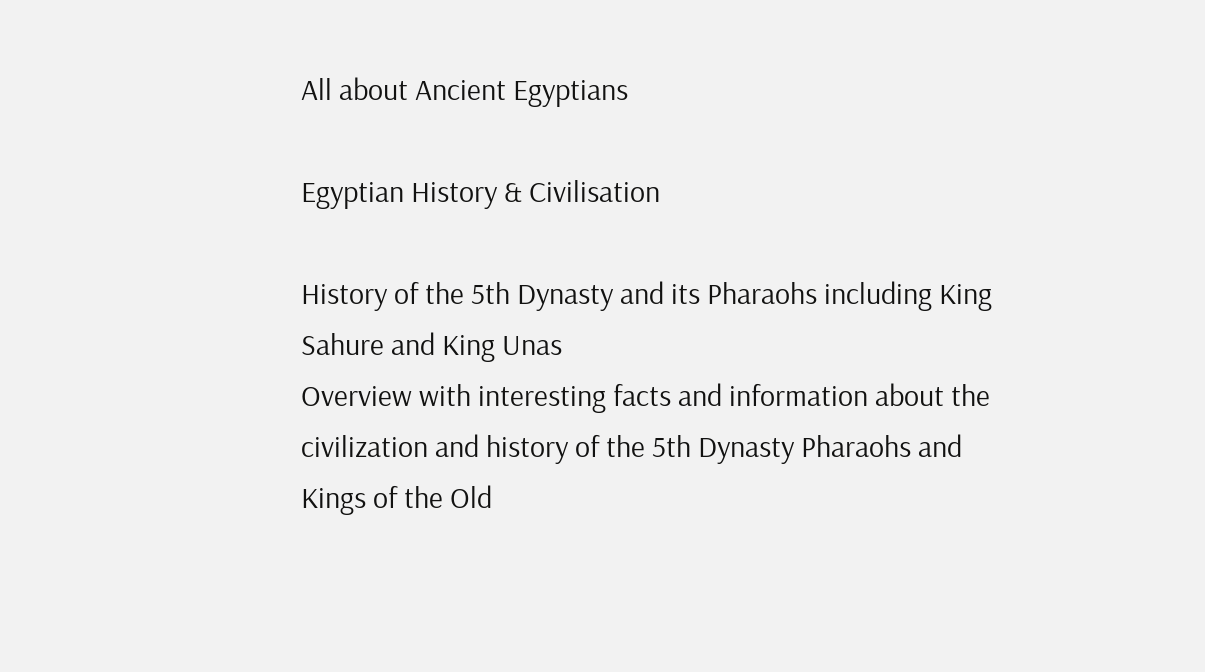All about Ancient Egyptians

Egyptian History & Civilisation

History of the 5th Dynasty and its Pharaohs including King Sahure and King Unas
Overview with interesting facts and information about the civilization and history of the 5th Dynasty Pharaohs and Kings of the Old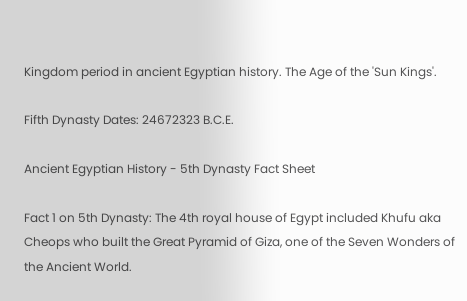Kingdom period in ancient Egyptian history. The Age of the 'Sun Kings'.

Fifth Dynasty Dates: 24672323 B.C.E.

Ancient Egyptian History - 5th Dynasty Fact Sheet

Fact 1 on 5th Dynasty: The 4th royal house of Egypt included Khufu aka Cheops who built the Great Pyramid of Giza, one of the Seven Wonders of the Ancient World.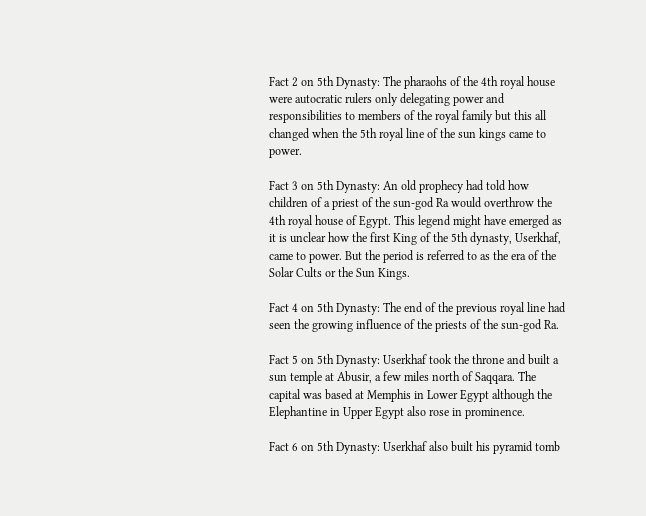Fact 2 on 5th Dynasty: The pharaohs of the 4th royal house were autocratic rulers only delegating power and responsibilities to members of the royal family but this all changed when the 5th royal line of the sun kings came to power.

Fact 3 on 5th Dynasty: An old prophecy had told how children of a priest of the sun-god Ra would overthrow the 4th royal house of Egypt. This legend might have emerged as it is unclear how the first King of the 5th dynasty, Userkhaf, came to power. But the period is referred to as the era of the Solar Cults or the Sun Kings.

Fact 4 on 5th Dynasty: The end of the previous royal line had seen the growing influence of the priests of the sun-god Ra.

Fact 5 on 5th Dynasty: Userkhaf took the throne and built a sun temple at Abusir, a few miles north of Saqqara. The capital was based at Memphis in Lower Egypt although the Elephantine in Upper Egypt also rose in prominence.

Fact 6 on 5th Dynasty: Userkhaf also built his pyramid tomb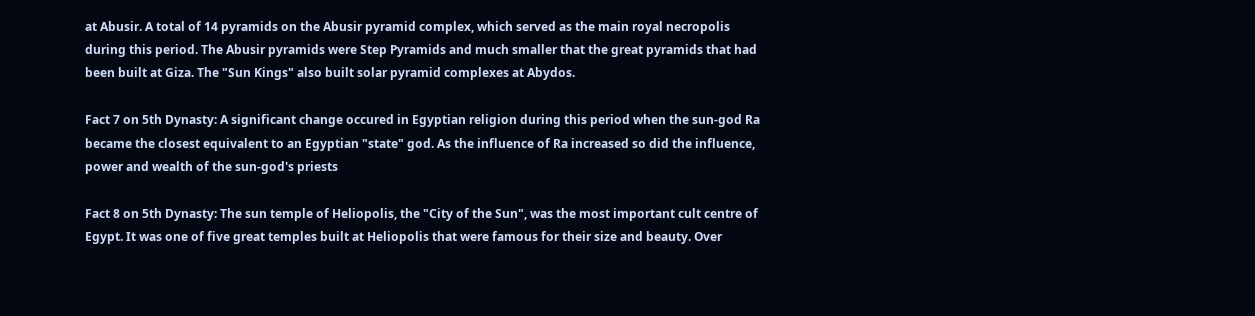at Abusir. A total of 14 pyramids on the Abusir pyramid complex, which served as the main royal necropolis during this period. The Abusir pyramids were Step Pyramids and much smaller that the great pyramids that had been built at Giza. The "Sun Kings" also built solar pyramid complexes at Abydos.

Fact 7 on 5th Dynasty: A significant change occured in Egyptian religion during this period when the sun-god Ra became the closest equivalent to an Egyptian "state" god. As the influence of Ra increased so did the influence, power and wealth of the sun-god's priests

Fact 8 on 5th Dynasty: The sun temple of Heliopolis, the "City of the Sun", was the most important cult centre of Egypt. It was one of five great temples built at Heliopolis that were famous for their size and beauty. Over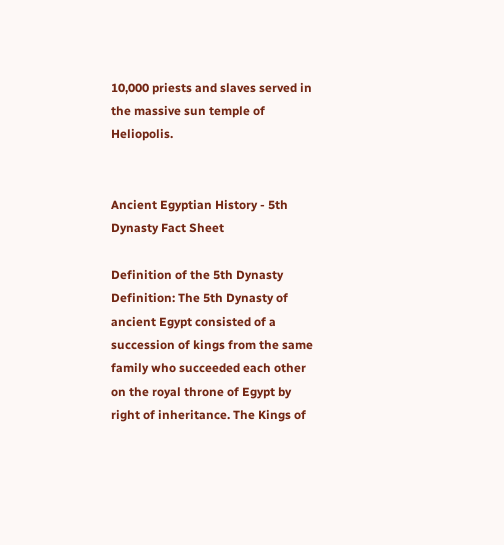10,000 priests and slaves served in the massive sun temple of Heliopolis.


Ancient Egyptian History - 5th Dynasty Fact Sheet

Definition of the 5th Dynasty
Definition: The 5th Dynasty of ancient Egypt consisted of a succession of kings from the same family who succeeded each other on the royal throne of Egypt by right of inheritance. The Kings of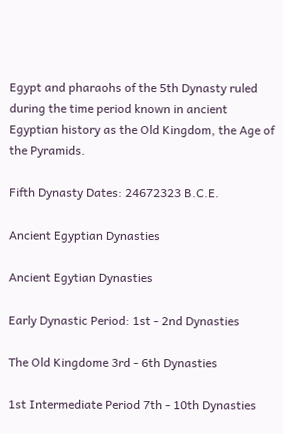Egypt and pharaohs of the 5th Dynasty ruled during the time period known in ancient Egyptian history as the Old Kingdom, the Age of the Pyramids.

Fifth Dynasty Dates: 24672323 B.C.E.

Ancient Egyptian Dynasties

Ancient Egytian Dynasties

Early Dynastic Period: 1st - 2nd Dynasties

The Old Kingdome 3rd - 6th Dynasties

1st Intermediate Period 7th - 10th Dynasties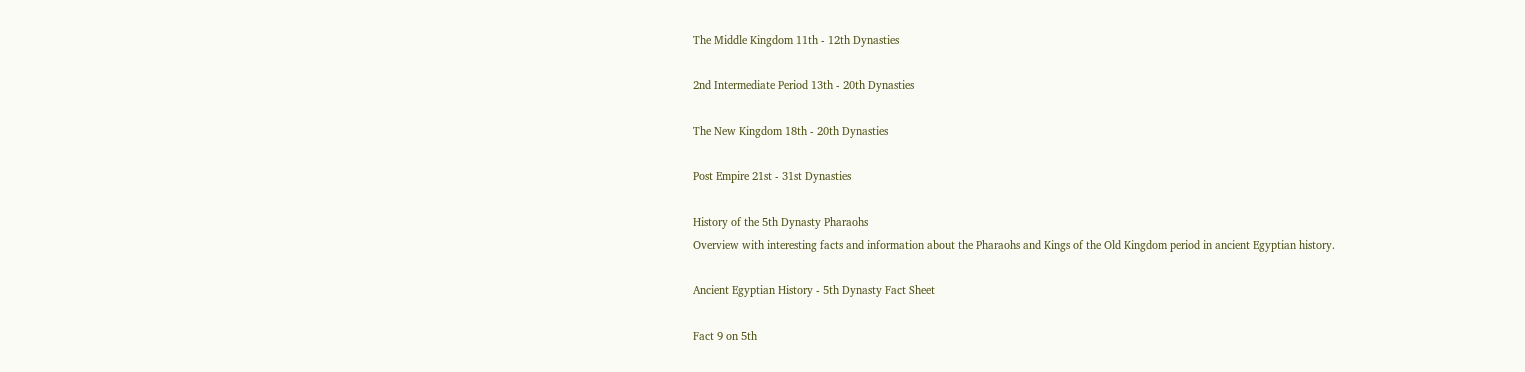The Middle Kingdom 11th - 12th Dynasties

2nd Intermediate Period 13th - 20th Dynasties

The New Kingdom 18th - 20th Dynasties

Post Empire 21st - 31st Dynasties

History of the 5th Dynasty Pharaohs
Overview with interesting facts and information about the Pharaohs and Kings of the Old Kingdom period in ancient Egyptian history.

Ancient Egyptian History - 5th Dynasty Fact Sheet

Fact 9 on 5th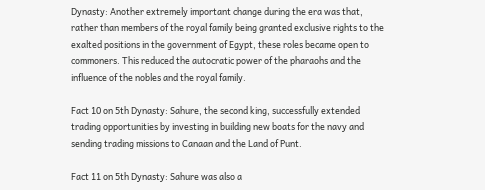Dynasty: Another extremely important change during the era was that, rather than members of the royal family being granted exclusive rights to the exalted positions in the government of Egypt, these roles became open to commoners. This reduced the autocratic power of the pharaohs and the influence of the nobles and the royal family.

Fact 10 on 5th Dynasty: Sahure, the second king, successfully extended trading opportunities by investing in building new boats for the navy and sending trading missions to Canaan and the Land of Punt.

Fact 11 on 5th Dynasty: Sahure was also a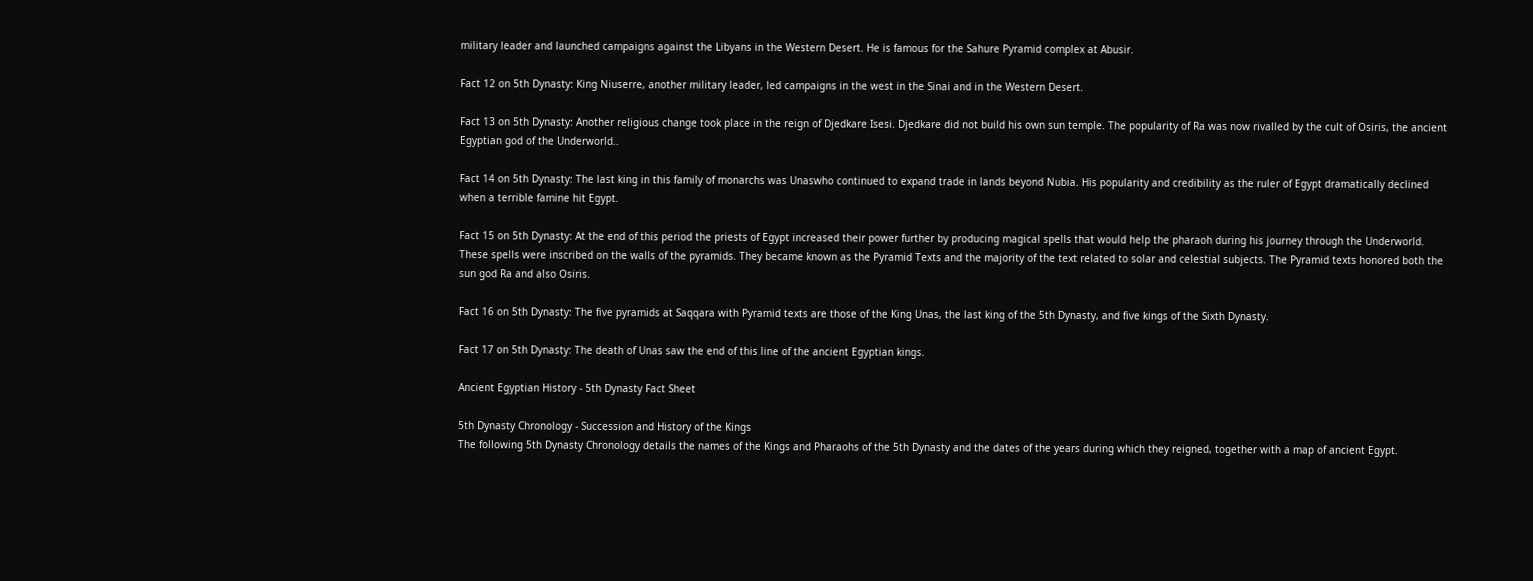military leader and launched campaigns against the Libyans in the Western Desert. He is famous for the Sahure Pyramid complex at Abusir.

Fact 12 on 5th Dynasty: King Niuserre, another military leader, led campaigns in the west in the Sinai and in the Western Desert.

Fact 13 on 5th Dynasty: Another religious change took place in the reign of Djedkare Isesi. Djedkare did not build his own sun temple. The popularity of Ra was now rivalled by the cult of Osiris, the ancient Egyptian god of the Underworld..

Fact 14 on 5th Dynasty: The last king in this family of monarchs was Unaswho continued to expand trade in lands beyond Nubia. His popularity and credibility as the ruler of Egypt dramatically declined when a terrible famine hit Egypt.

Fact 15 on 5th Dynasty: At the end of this period the priests of Egypt increased their power further by producing magical spells that would help the pharaoh during his journey through the Underworld. These spells were inscribed on the walls of the pyramids. They became known as the Pyramid Texts and the majority of the text related to solar and celestial subjects. The Pyramid texts honored both the sun god Ra and also Osiris.

Fact 16 on 5th Dynasty: The five pyramids at Saqqara with Pyramid texts are those of the King Unas, the last king of the 5th Dynasty, and five kings of the Sixth Dynasty.

Fact 17 on 5th Dynasty: The death of Unas saw the end of this line of the ancient Egyptian kings.

Ancient Egyptian History - 5th Dynasty Fact Sheet

5th Dynasty Chronology - Succession and History of the Kings
The following 5th Dynasty Chronology details the names of the Kings and Pharaohs of the 5th Dynasty and the dates of the years during which they reigned, together with a map of ancient Egypt.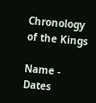Chronology of the Kings

Name - Dates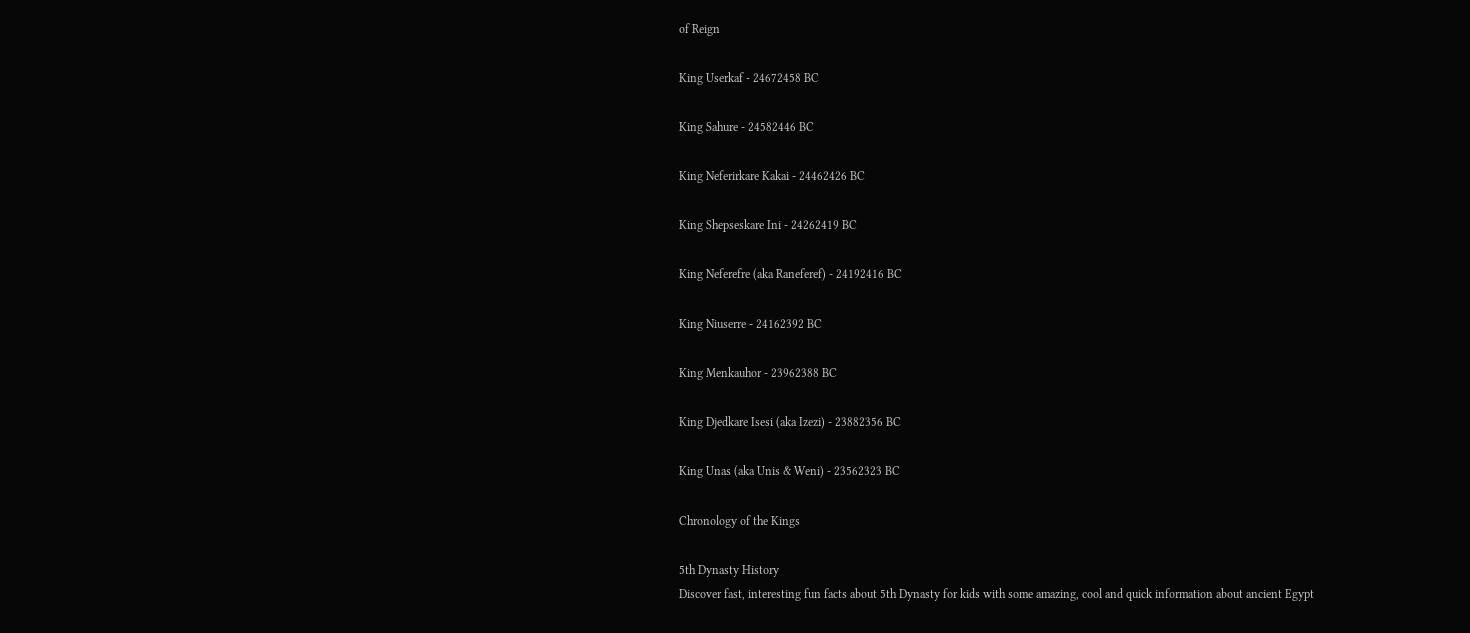of Reign

King Userkaf - 24672458 BC

King Sahure - 24582446 BC

King Neferirkare Kakai - 24462426 BC

King Shepseskare Ini - 24262419 BC

King Neferefre (aka Raneferef) - 24192416 BC

King Niuserre - 24162392 BC

King Menkauhor - 23962388 BC

King Djedkare Isesi (aka Izezi) - 23882356 BC

King Unas (aka Unis & Weni) - 23562323 BC

Chronology of the Kings

5th Dynasty History
Discover fast, interesting fun facts about 5th Dynasty for kids with some amazing, cool and quick information about ancient Egypt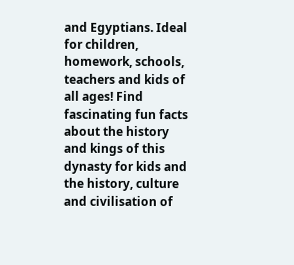and Egyptians. Ideal for children, homework, schools, teachers and kids of all ages! Find fascinating fun facts about the history and kings of this dynasty for kids and the history, culture and civilisation of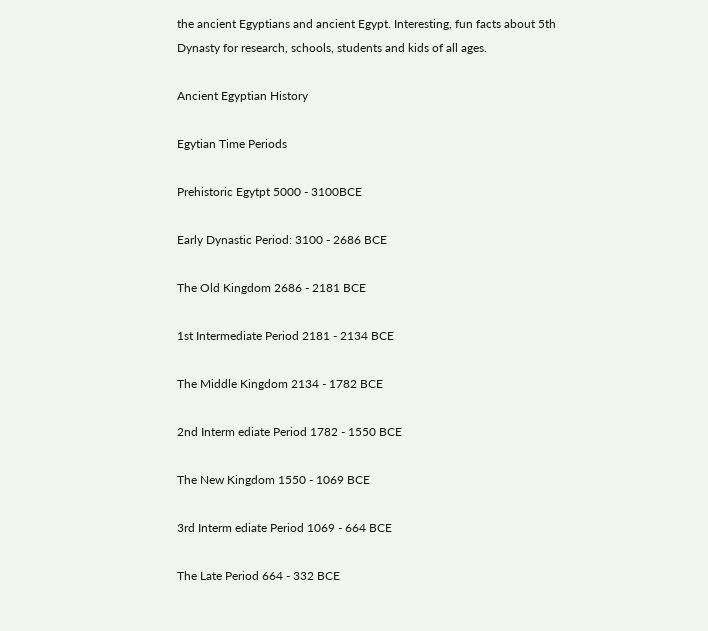the ancient Egyptians and ancient Egypt. Interesting, fun facts about 5th Dynasty for research, schools, students and kids of all ages.

Ancient Egyptian History

Egytian Time Periods

Prehistoric Egytpt 5000 - 3100BCE

Early Dynastic Period: 3100 - 2686 BCE

The Old Kingdom 2686 - 2181 BCE

1st Intermediate Period 2181 - 2134 BCE

The Middle Kingdom 2134 - 1782 BCE

2nd Interm ediate Period 1782 - 1550 BCE

The New Kingdom 1550 - 1069 BCE

3rd Interm ediate Period 1069 - 664 BCE

The Late Period 664 - 332 BCE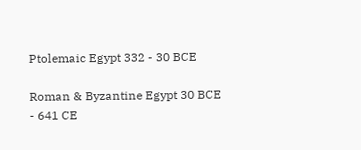Ptolemaic Egypt 332 - 30 BCE

Roman & Byzantine Egypt 30 BCE - 641 CE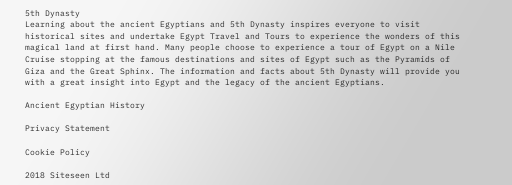5th Dynasty
Learning about the ancient Egyptians and 5th Dynasty inspires everyone to visit historical sites and undertake Egypt Travel and Tours to experience the wonders of this magical land at first hand. Many people choose to experience a tour of Egypt on a Nile Cruise stopping at the famous destinations and sites of Egypt such as the Pyramids of Giza and the Great Sphinx. The information and facts about 5th Dynasty will provide you with a great insight into Egypt and the legacy of the ancient Egyptians.

Ancient Egyptian History

Privacy Statement

Cookie Policy

2018 Siteseen Ltd